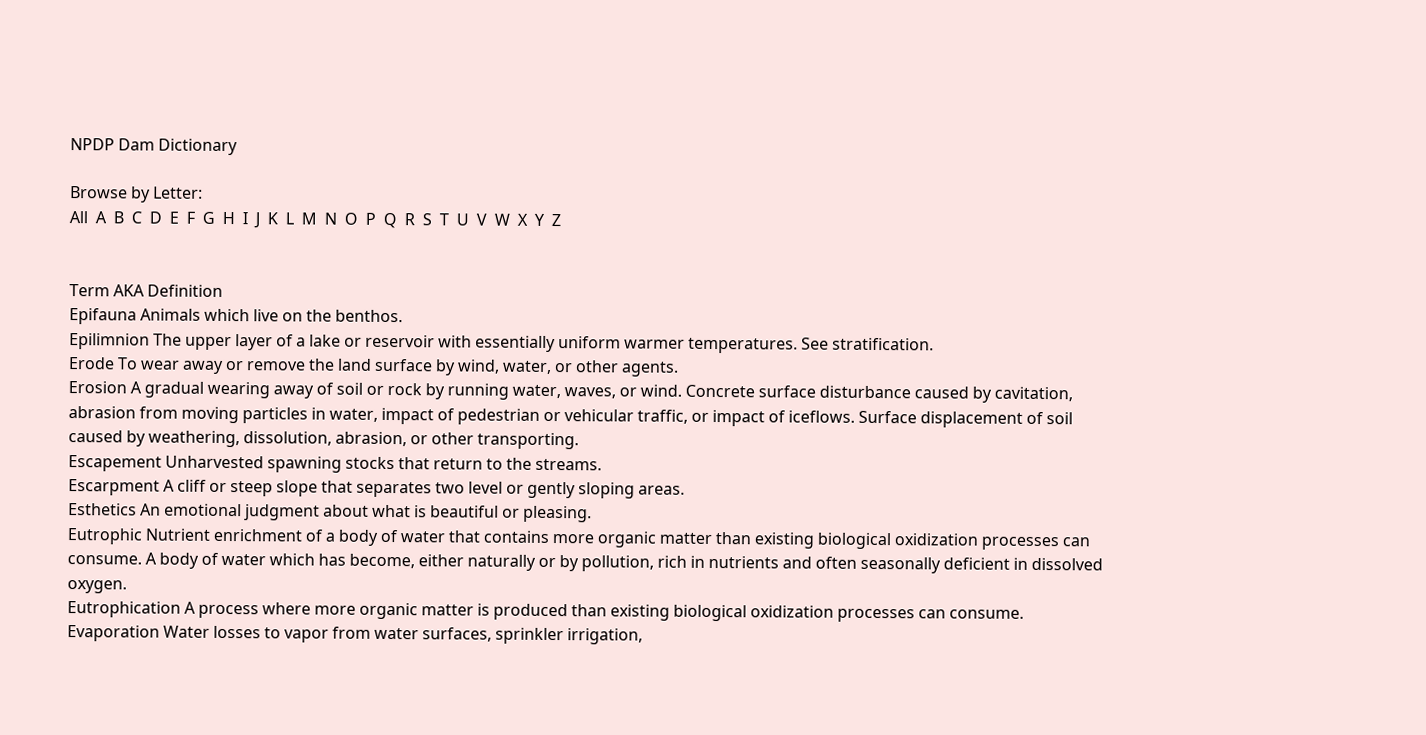NPDP Dam Dictionary

Browse by Letter:
All  A  B  C  D  E  F  G  H  I  J  K  L  M  N  O  P  Q  R  S  T  U  V  W  X  Y  Z


Term AKA Definition
Epifauna Animals which live on the benthos.
Epilimnion The upper layer of a lake or reservoir with essentially uniform warmer temperatures. See stratification.
Erode To wear away or remove the land surface by wind, water, or other agents.
Erosion A gradual wearing away of soil or rock by running water, waves, or wind. Concrete surface disturbance caused by cavitation, abrasion from moving particles in water, impact of pedestrian or vehicular traffic, or impact of iceflows. Surface displacement of soil caused by weathering, dissolution, abrasion, or other transporting.
Escapement Unharvested spawning stocks that return to the streams.
Escarpment A cliff or steep slope that separates two level or gently sloping areas.
Esthetics An emotional judgment about what is beautiful or pleasing.
Eutrophic Nutrient enrichment of a body of water that contains more organic matter than existing biological oxidization processes can consume. A body of water which has become, either naturally or by pollution, rich in nutrients and often seasonally deficient in dissolved oxygen.
Eutrophication A process where more organic matter is produced than existing biological oxidization processes can consume.
Evaporation Water losses to vapor from water surfaces, sprinkler irrigation,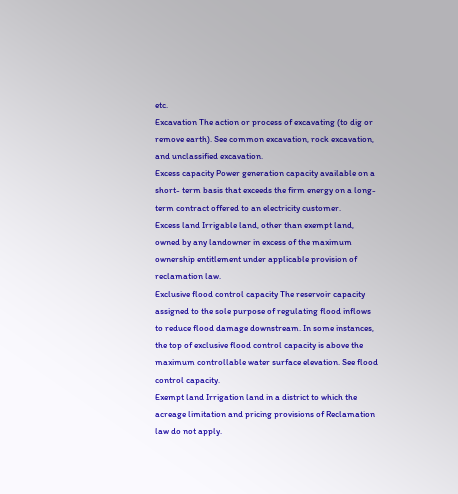etc.
Excavation The action or process of excavating (to dig or remove earth). See common excavation, rock excavation, and unclassified excavation.
Excess capacity Power generation capacity available on a short- term basis that exceeds the firm energy on a long-term contract offered to an electricity customer.
Excess land Irrigable land, other than exempt land, owned by any landowner in excess of the maximum ownership entitlement under applicable provision of reclamation law.
Exclusive flood control capacity The reservoir capacity assigned to the sole purpose of regulating flood inflows to reduce flood damage downstream. In some instances, the top of exclusive flood control capacity is above the maximum controllable water surface elevation. See flood control capacity.
Exempt land Irrigation land in a district to which the acreage limitation and pricing provisions of Reclamation law do not apply.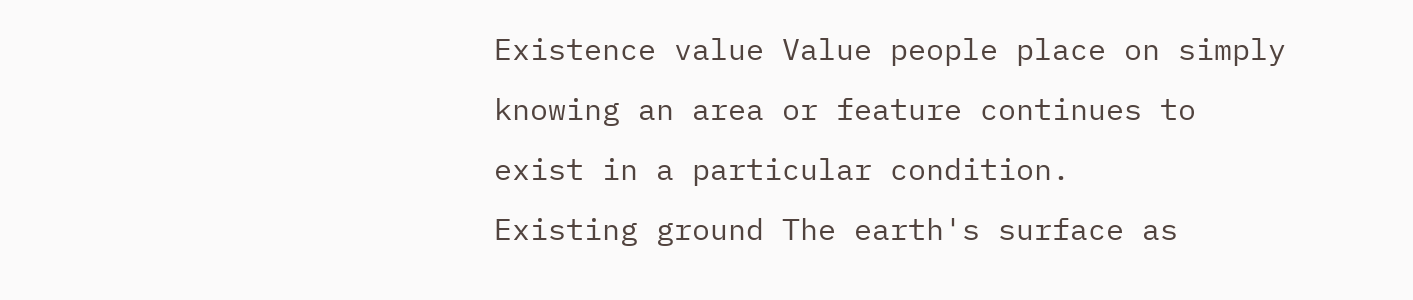Existence value Value people place on simply knowing an area or feature continues to exist in a particular condition.
Existing ground The earth's surface as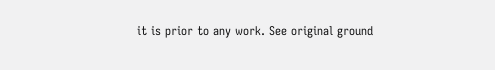it is prior to any work. See original ground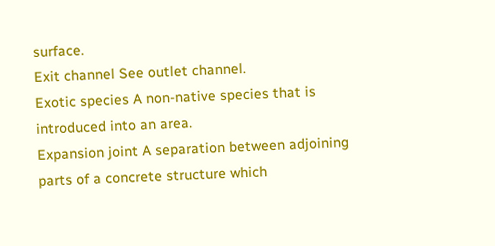surface.
Exit channel See outlet channel.
Exotic species A non-native species that is introduced into an area.
Expansion joint A separation between adjoining parts of a concrete structure which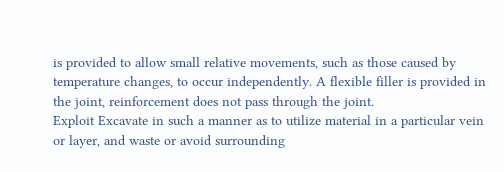is provided to allow small relative movements, such as those caused by temperature changes, to occur independently. A flexible filler is provided in the joint, reinforcement does not pass through the joint.
Exploit Excavate in such a manner as to utilize material in a particular vein or layer, and waste or avoid surrounding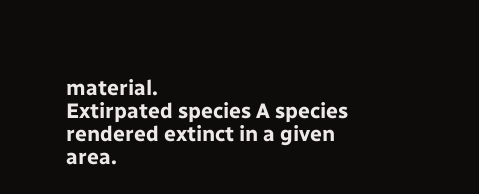material.
Extirpated species A species rendered extinct in a given area.